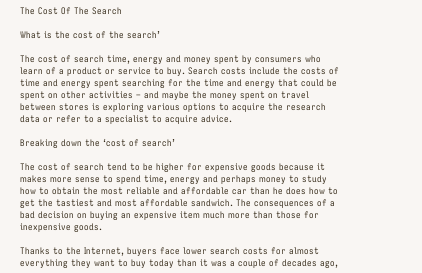The Cost Of The Search

What is the cost of the search’

The cost of search time, energy and money spent by consumers who learn of a product or service to buy. Search costs include the costs of time and energy spent searching for the time and energy that could be spent on other activities – and maybe the money spent on travel between stores is exploring various options to acquire the research data or refer to a specialist to acquire advice.

Breaking down the ‘cost of search’

The cost of search tend to be higher for expensive goods because it makes more sense to spend time, energy and perhaps money to study how to obtain the most reliable and affordable car than he does how to get the tastiest and most affordable sandwich. The consequences of a bad decision on buying an expensive item much more than those for inexpensive goods.

Thanks to the Internet, buyers face lower search costs for almost everything they want to buy today than it was a couple of decades ago,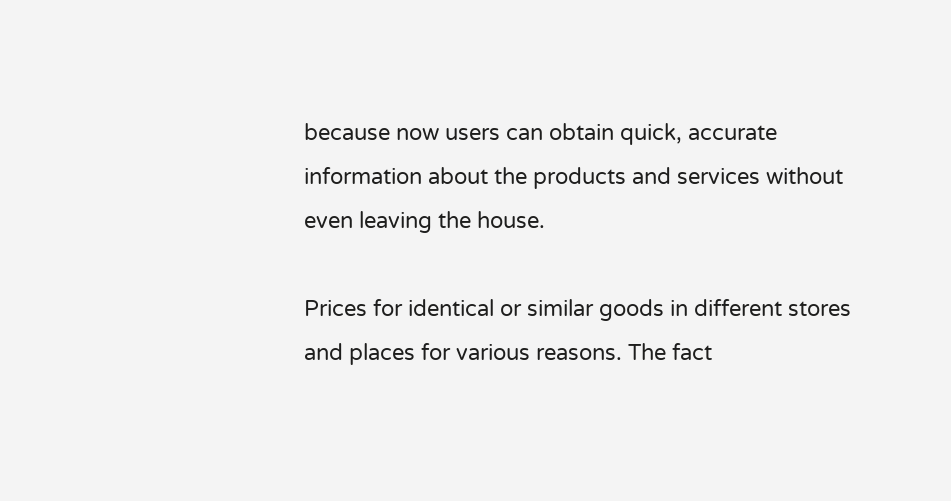because now users can obtain quick, accurate information about the products and services without even leaving the house.

Prices for identical or similar goods in different stores and places for various reasons. The fact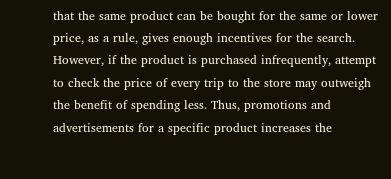that the same product can be bought for the same or lower price, as a rule, gives enough incentives for the search. However, if the product is purchased infrequently, attempt to check the price of every trip to the store may outweigh the benefit of spending less. Thus, promotions and advertisements for a specific product increases the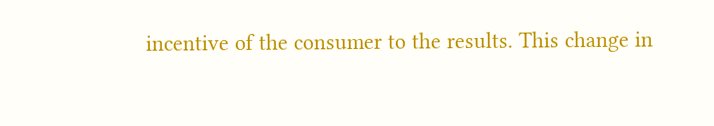incentive of the consumer to the results. This change in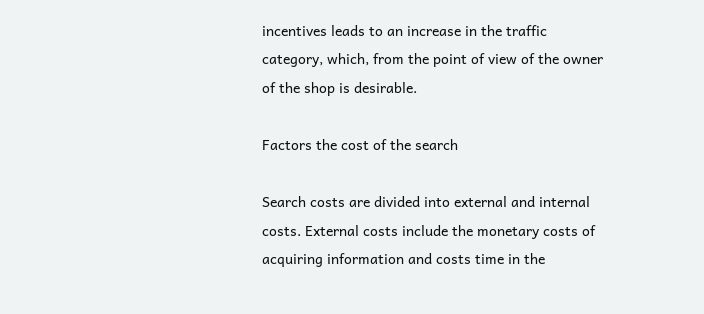incentives leads to an increase in the traffic category, which, from the point of view of the owner of the shop is desirable.

Factors the cost of the search

Search costs are divided into external and internal costs. External costs include the monetary costs of acquiring information and costs time in the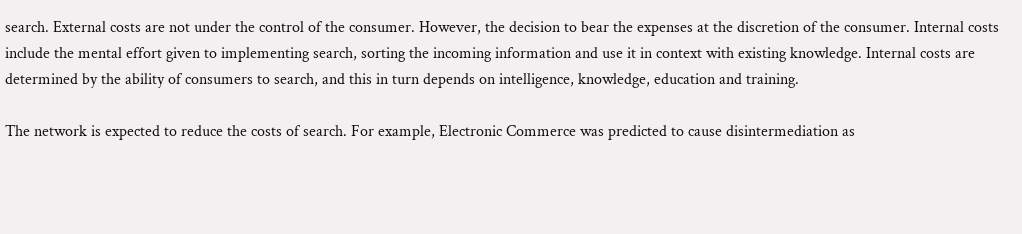search. External costs are not under the control of the consumer. However, the decision to bear the expenses at the discretion of the consumer. Internal costs include the mental effort given to implementing search, sorting the incoming information and use it in context with existing knowledge. Internal costs are determined by the ability of consumers to search, and this in turn depends on intelligence, knowledge, education and training.

The network is expected to reduce the costs of search. For example, Electronic Commerce was predicted to cause disintermediation as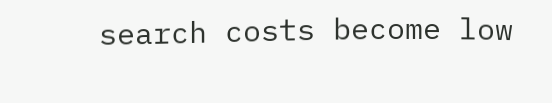search costs become low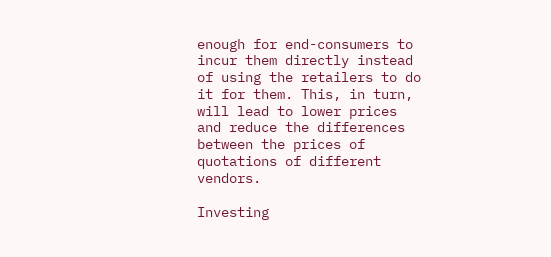enough for end-consumers to incur them directly instead of using the retailers to do it for them. This, in turn, will lead to lower prices and reduce the differences between the prices of quotations of different vendors.

Investing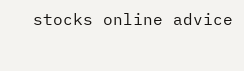stocks online advice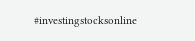#investingstocksonline